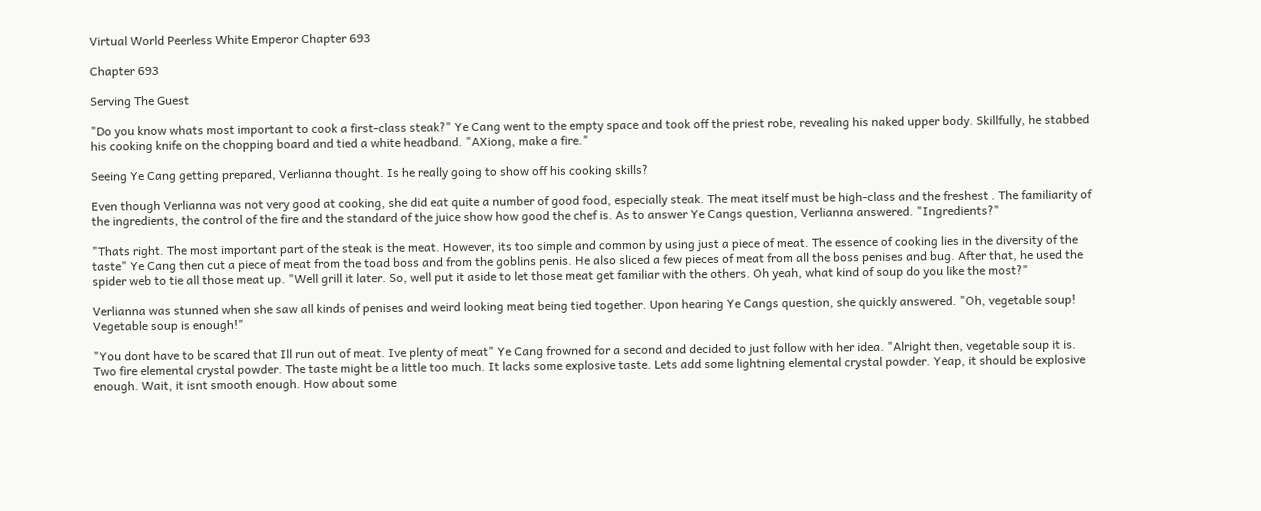Virtual World Peerless White Emperor Chapter 693

Chapter 693

Serving The Guest

"Do you know whats most important to cook a first-class steak?" Ye Cang went to the empty space and took off the priest robe, revealing his naked upper body. Skillfully, he stabbed his cooking knife on the chopping board and tied a white headband. "AXiong, make a fire."

Seeing Ye Cang getting prepared, Verlianna thought. Is he really going to show off his cooking skills?

Even though Verlianna was not very good at cooking, she did eat quite a number of good food, especially steak. The meat itself must be high-class and the freshest . The familiarity of the ingredients, the control of the fire and the standard of the juice show how good the chef is. As to answer Ye Cangs question, Verlianna answered. "Ingredients?"

"Thats right. The most important part of the steak is the meat. However, its too simple and common by using just a piece of meat. The essence of cooking lies in the diversity of the taste" Ye Cang then cut a piece of meat from the toad boss and from the goblins penis. He also sliced a few pieces of meat from all the boss penises and bug. After that, he used the spider web to tie all those meat up. "Well grill it later. So, well put it aside to let those meat get familiar with the others. Oh yeah, what kind of soup do you like the most?"

Verlianna was stunned when she saw all kinds of penises and weird looking meat being tied together. Upon hearing Ye Cangs question, she quickly answered. "Oh, vegetable soup! Vegetable soup is enough!"

"You dont have to be scared that Ill run out of meat. Ive plenty of meat" Ye Cang frowned for a second and decided to just follow with her idea. "Alright then, vegetable soup it is. Two fire elemental crystal powder. The taste might be a little too much. It lacks some explosive taste. Lets add some lightning elemental crystal powder. Yeap, it should be explosive enough. Wait, it isnt smooth enough. How about some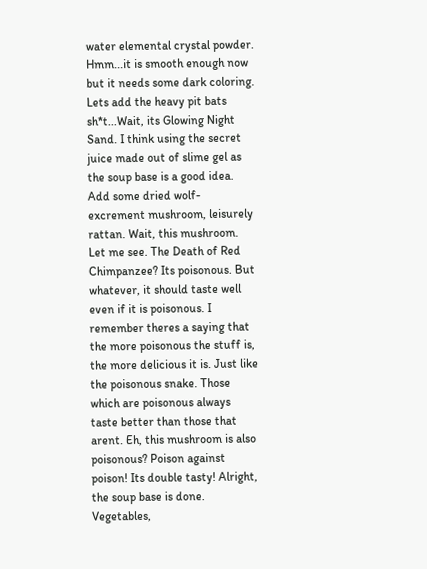water elemental crystal powder. Hmm...it is smooth enough now but it needs some dark coloring. Lets add the heavy pit bats sh*t...Wait, its Glowing Night Sand. I think using the secret juice made out of slime gel as the soup base is a good idea. Add some dried wolf-excrement mushroom, leisurely rattan. Wait, this mushroom. Let me see. The Death of Red Chimpanzee? Its poisonous. But whatever, it should taste well even if it is poisonous. I remember theres a saying that the more poisonous the stuff is, the more delicious it is. Just like the poisonous snake. Those which are poisonous always taste better than those that arent. Eh, this mushroom is also poisonous? Poison against poison! Its double tasty! Alright, the soup base is done. Vegetables,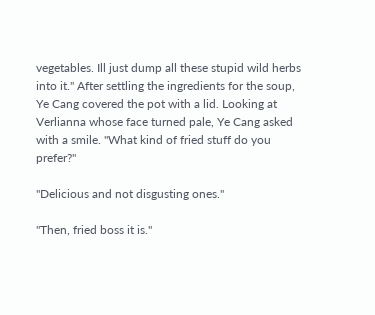vegetables. Ill just dump all these stupid wild herbs into it." After settling the ingredients for the soup, Ye Cang covered the pot with a lid. Looking at Verlianna whose face turned pale, Ye Cang asked with a smile. "What kind of fried stuff do you prefer?"

"Delicious and not disgusting ones."

"Then, fried boss it is."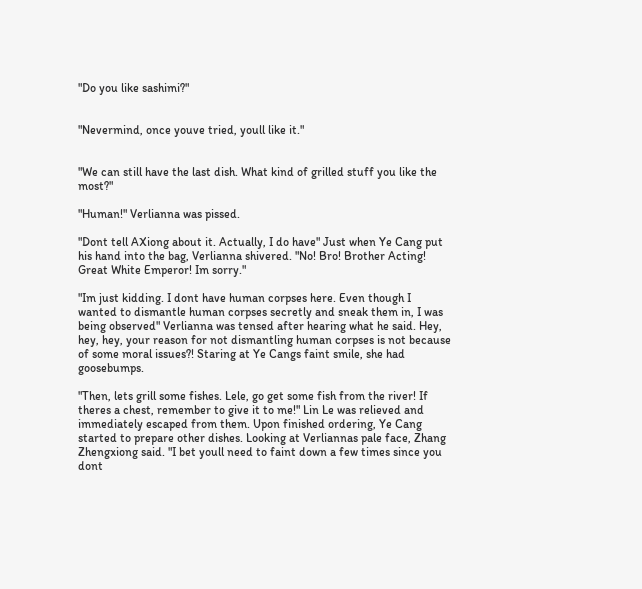"Do you like sashimi?"


"Nevermind, once youve tried, youll like it."


"We can still have the last dish. What kind of grilled stuff you like the most?"

"Human!" Verlianna was pissed.

"Dont tell AXiong about it. Actually, I do have" Just when Ye Cang put his hand into the bag, Verlianna shivered. "No! Bro! Brother Acting! Great White Emperor! Im sorry."

"Im just kidding. I dont have human corpses here. Even though I wanted to dismantle human corpses secretly and sneak them in, I was being observed" Verlianna was tensed after hearing what he said. Hey, hey, hey, your reason for not dismantling human corpses is not because of some moral issues?! Staring at Ye Cangs faint smile, she had goosebumps.

"Then, lets grill some fishes. Lele, go get some fish from the river! If theres a chest, remember to give it to me!" Lin Le was relieved and immediately escaped from them. Upon finished ordering, Ye Cang started to prepare other dishes. Looking at Verliannas pale face, Zhang Zhengxiong said. "I bet youll need to faint down a few times since you dont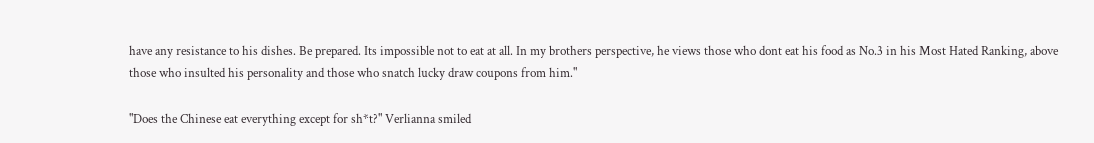have any resistance to his dishes. Be prepared. Its impossible not to eat at all. In my brothers perspective, he views those who dont eat his food as No.3 in his Most Hated Ranking, above those who insulted his personality and those who snatch lucky draw coupons from him."

"Does the Chinese eat everything except for sh*t?" Verlianna smiled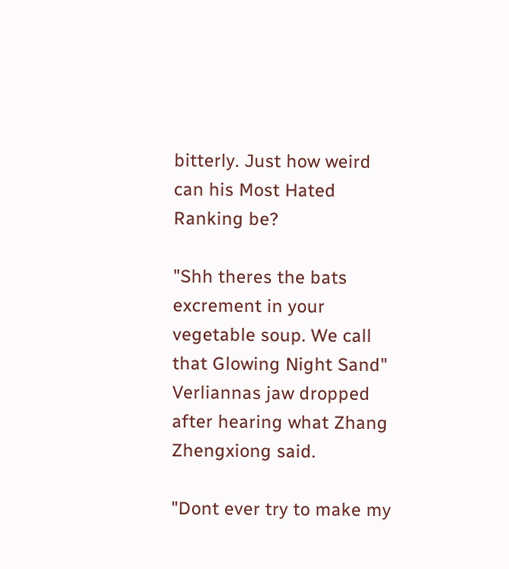bitterly. Just how weird can his Most Hated Ranking be?

"Shh theres the bats excrement in your vegetable soup. We call that Glowing Night Sand" Verliannas jaw dropped after hearing what Zhang Zhengxiong said.

"Dont ever try to make my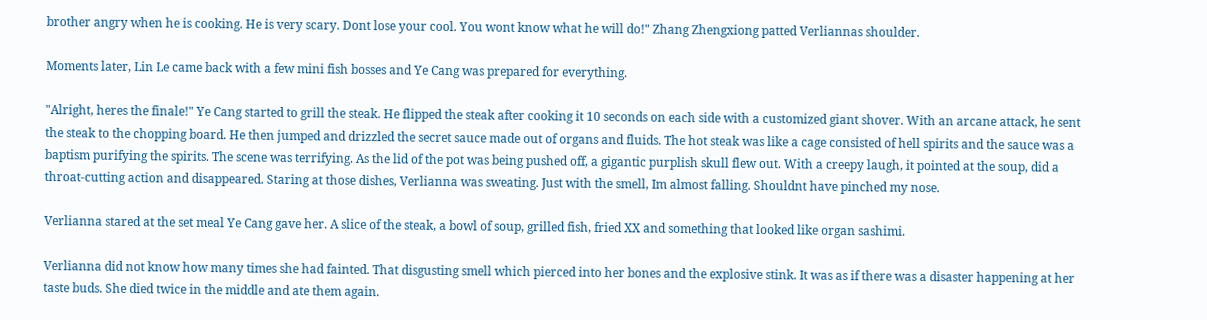brother angry when he is cooking. He is very scary. Dont lose your cool. You wont know what he will do!" Zhang Zhengxiong patted Verliannas shoulder.

Moments later, Lin Le came back with a few mini fish bosses and Ye Cang was prepared for everything.

"Alright, heres the finale!" Ye Cang started to grill the steak. He flipped the steak after cooking it 10 seconds on each side with a customized giant shover. With an arcane attack, he sent the steak to the chopping board. He then jumped and drizzled the secret sauce made out of organs and fluids. The hot steak was like a cage consisted of hell spirits and the sauce was a baptism purifying the spirits. The scene was terrifying. As the lid of the pot was being pushed off, a gigantic purplish skull flew out. With a creepy laugh, it pointed at the soup, did a throat-cutting action and disappeared. Staring at those dishes, Verlianna was sweating. Just with the smell, Im almost falling. Shouldnt have pinched my nose.

Verlianna stared at the set meal Ye Cang gave her. A slice of the steak, a bowl of soup, grilled fish, fried XX and something that looked like organ sashimi.

Verlianna did not know how many times she had fainted. That disgusting smell which pierced into her bones and the explosive stink. It was as if there was a disaster happening at her taste buds. She died twice in the middle and ate them again.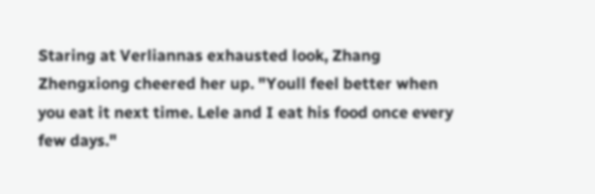Staring at Verliannas exhausted look, Zhang Zhengxiong cheered her up. "Youll feel better when you eat it next time. Lele and I eat his food once every few days."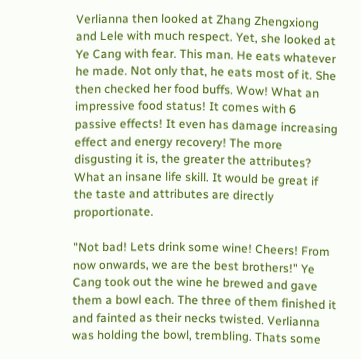Verlianna then looked at Zhang Zhengxiong and Lele with much respect. Yet, she looked at Ye Cang with fear. This man. He eats whatever he made. Not only that, he eats most of it. She then checked her food buffs. Wow! What an impressive food status! It comes with 6 passive effects! It even has damage increasing effect and energy recovery! The more disgusting it is, the greater the attributes? What an insane life skill. It would be great if the taste and attributes are directly proportionate.

"Not bad! Lets drink some wine! Cheers! From now onwards, we are the best brothers!" Ye Cang took out the wine he brewed and gave them a bowl each. The three of them finished it and fainted as their necks twisted. Verlianna was holding the bowl, trembling. Thats some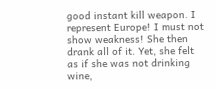good instant kill weapon. I represent Europe! I must not show weakness! She then drank all of it. Yet, she felt as if she was not drinking wine,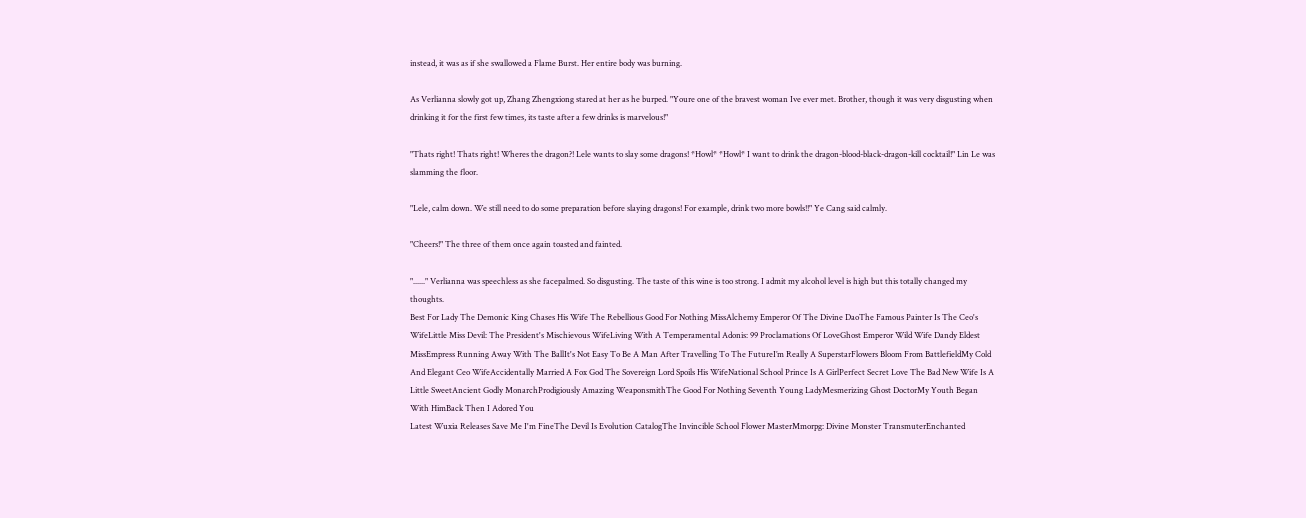instead, it was as if she swallowed a Flame Burst. Her entire body was burning.

As Verlianna slowly got up, Zhang Zhengxiong stared at her as he burped. "Youre one of the bravest woman Ive ever met. Brother, though it was very disgusting when drinking it for the first few times, its taste after a few drinks is marvelous!"

"Thats right! Thats right! Wheres the dragon?! Lele wants to slay some dragons! *Howl* *Howl* I want to drink the dragon-blood-black-dragon-kill cocktail!" Lin Le was slamming the floor.

"Lele, calm down. We still need to do some preparation before slaying dragons! For example, drink two more bowls!!" Ye Cang said calmly.

"Cheers!" The three of them once again toasted and fainted.

"......" Verlianna was speechless as she facepalmed. So disgusting. The taste of this wine is too strong. I admit my alcohol level is high but this totally changed my thoughts.
Best For Lady The Demonic King Chases His Wife The Rebellious Good For Nothing MissAlchemy Emperor Of The Divine DaoThe Famous Painter Is The Ceo's WifeLittle Miss Devil: The President's Mischievous WifeLiving With A Temperamental Adonis: 99 Proclamations Of LoveGhost Emperor Wild Wife Dandy Eldest MissEmpress Running Away With The BallIt's Not Easy To Be A Man After Travelling To The FutureI’m Really A SuperstarFlowers Bloom From BattlefieldMy Cold And Elegant Ceo WifeAccidentally Married A Fox God The Sovereign Lord Spoils His WifeNational School Prince Is A GirlPerfect Secret Love The Bad New Wife Is A Little SweetAncient Godly MonarchProdigiously Amazing WeaponsmithThe Good For Nothing Seventh Young LadyMesmerizing Ghost DoctorMy Youth Began With HimBack Then I Adored You
Latest Wuxia Releases Save Me I'm FineThe Devil Is Evolution CatalogThe Invincible School Flower MasterMmorpg: Divine Monster TransmuterEnchanted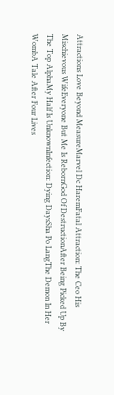Attractions Love Beyond MeasureMarvel Dc HaremFatal Attraction: The Ceo His Mischievous WifeEveryone But Me Is RebornGod Of DestructionAfter Being Picked Up By The Top AlphaMy Half Is UnknownInfection: Dying DaysSha Po LangThe Demon In Her WombA Tale After Four Lives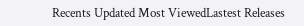Recents Updated Most ViewedLastest Releases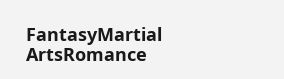FantasyMartial ArtsRomance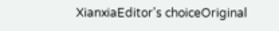XianxiaEditor's choiceOriginal